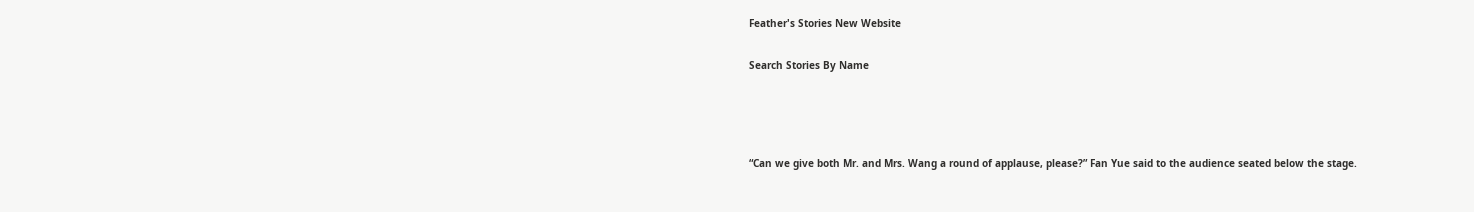Feather's Stories New Website


Search Stories By Name






“Can we give both Mr. and Mrs. Wang a round of applause, please?” Fan Yue said to the audience seated below the stage.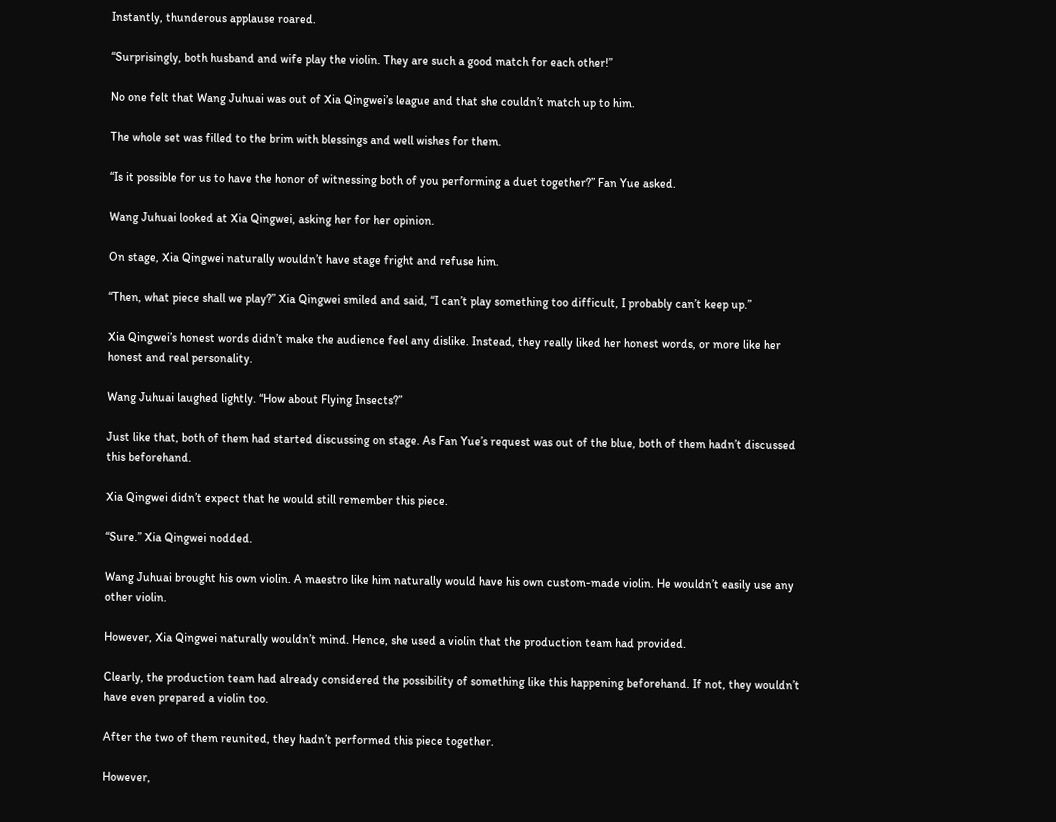Instantly, thunderous applause roared.

“Surprisingly, both husband and wife play the violin. They are such a good match for each other!”

No one felt that Wang Juhuai was out of Xia Qingwei’s league and that she couldn’t match up to him.

The whole set was filled to the brim with blessings and well wishes for them.

“Is it possible for us to have the honor of witnessing both of you performing a duet together?” Fan Yue asked.

Wang Juhuai looked at Xia Qingwei, asking her for her opinion.

On stage, Xia Qingwei naturally wouldn’t have stage fright and refuse him.

“Then, what piece shall we play?” Xia Qingwei smiled and said, “I can’t play something too difficult, I probably can’t keep up.”

Xia Qingwei’s honest words didn’t make the audience feel any dislike. Instead, they really liked her honest words, or more like her honest and real personality.

Wang Juhuai laughed lightly. “How about Flying Insects?”

Just like that, both of them had started discussing on stage. As Fan Yue’s request was out of the blue, both of them hadn’t discussed this beforehand.

Xia Qingwei didn’t expect that he would still remember this piece.

“Sure.” Xia Qingwei nodded.

Wang Juhuai brought his own violin. A maestro like him naturally would have his own custom-made violin. He wouldn’t easily use any other violin.

However, Xia Qingwei naturally wouldn’t mind. Hence, she used a violin that the production team had provided.

Clearly, the production team had already considered the possibility of something like this happening beforehand. If not, they wouldn’t have even prepared a violin too.

After the two of them reunited, they hadn’t performed this piece together.

However,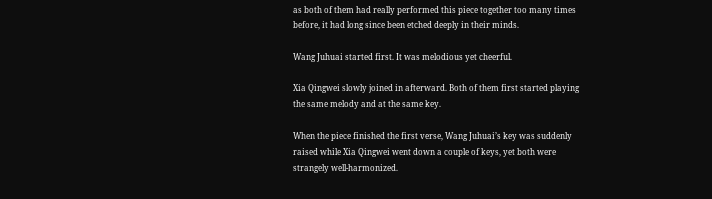as both of them had really performed this piece together too many times before, it had long since been etched deeply in their minds.

Wang Juhuai started first. It was melodious yet cheerful.

Xia Qingwei slowly joined in afterward. Both of them first started playing the same melody and at the same key.

When the piece finished the first verse, Wang Juhuai’s key was suddenly raised while Xia Qingwei went down a couple of keys, yet both were strangely well-harmonized.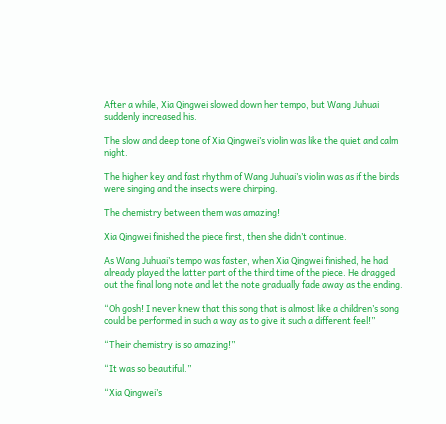After a while, Xia Qingwei slowed down her tempo, but Wang Juhuai suddenly increased his.

The slow and deep tone of Xia Qingwei’s violin was like the quiet and calm night.

The higher key and fast rhythm of Wang Juhuai’s violin was as if the birds were singing and the insects were chirping.

The chemistry between them was amazing!

Xia Qingwei finished the piece first, then she didn’t continue.

As Wang Juhuai’s tempo was faster, when Xia Qingwei finished, he had already played the latter part of the third time of the piece. He dragged out the final long note and let the note gradually fade away as the ending.

“Oh gosh! I never knew that this song that is almost like a children’s song could be performed in such a way as to give it such a different feel!”

“Their chemistry is so amazing!”

“It was so beautiful.”

“Xia Qingwei’s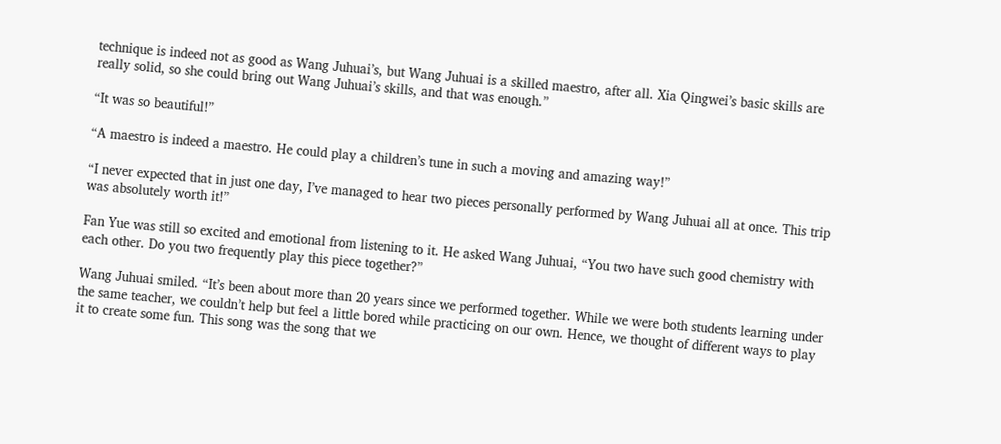technique is indeed not as good as Wang Juhuai’s, but Wang Juhuai is a skilled maestro, after all. Xia Qingwei’s basic skills are really solid, so she could bring out Wang Juhuai’s skills, and that was enough.”

“It was so beautiful!”

“A maestro is indeed a maestro. He could play a children’s tune in such a moving and amazing way!”

“I never expected that in just one day, I’ve managed to hear two pieces personally performed by Wang Juhuai all at once. This trip was absolutely worth it!”

Fan Yue was still so excited and emotional from listening to it. He asked Wang Juhuai, “You two have such good chemistry with each other. Do you two frequently play this piece together?”

Wang Juhuai smiled. “It’s been about more than 20 years since we performed together. While we were both students learning under the same teacher, we couldn’t help but feel a little bored while practicing on our own. Hence, we thought of different ways to play it to create some fun. This song was the song that we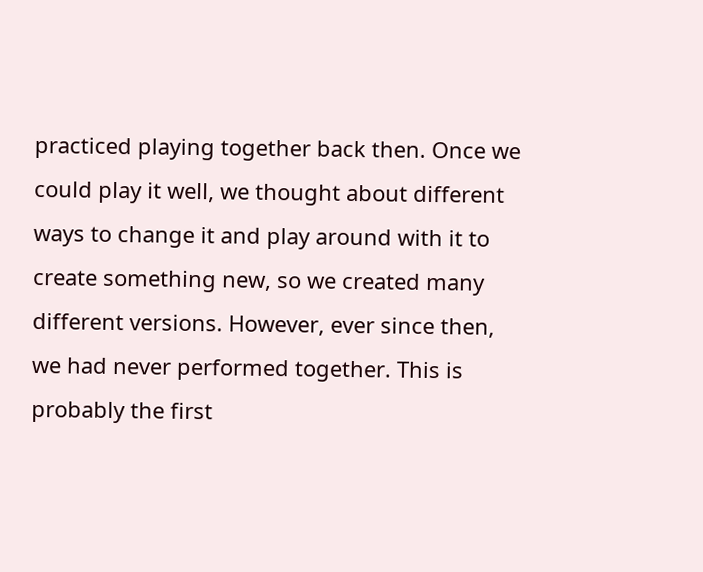practiced playing together back then. Once we could play it well, we thought about different ways to change it and play around with it to create something new, so we created many different versions. However, ever since then, we had never performed together. This is probably the first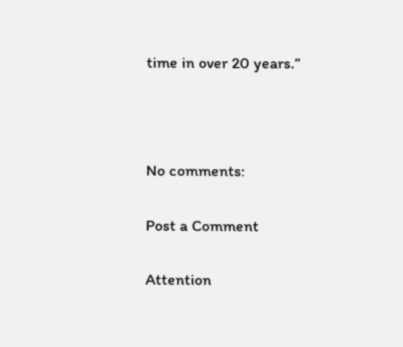time in over 20 years.”



No comments:

Post a Comment

Attention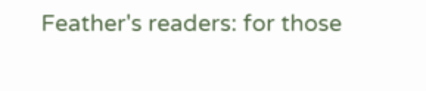Feather's readers: for those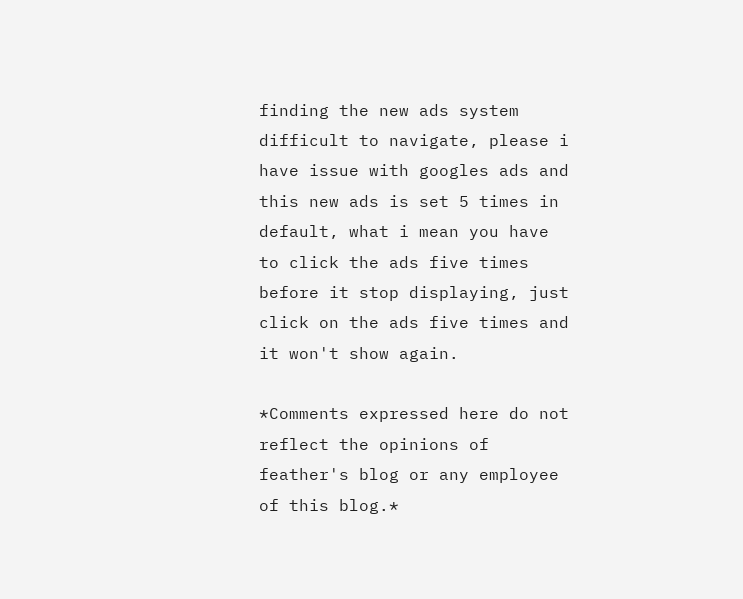finding the new ads system difficult to navigate, please i have issue with googles ads and this new ads is set 5 times in default, what i mean you have to click the ads five times before it stop displaying, just click on the ads five times and it won't show again.

*Comments expressed here do not reflect the opinions of feather's blog or any employee of this blog.*